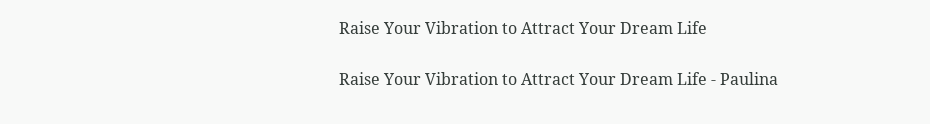Raise Your Vibration to Attract Your Dream Life

Raise Your Vibration to Attract Your Dream Life - Paulina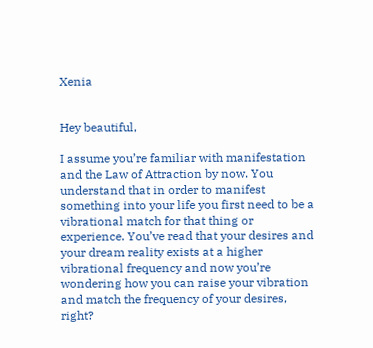Xenia


Hey beautiful,

I assume you’re familiar with manifestation and the Law of Attraction by now. You understand that in order to manifest something into your life you first need to be a vibrational match for that thing or experience. You’ve read that your desires and your dream reality exists at a higher vibrational frequency and now you’re wondering how you can raise your vibration and match the frequency of your desires, right?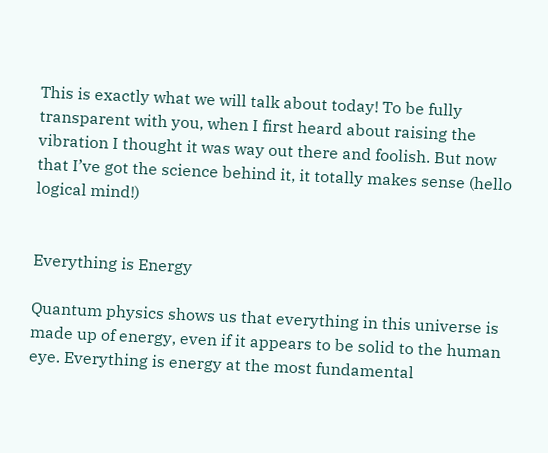This is exactly what we will talk about today! To be fully transparent with you, when I first heard about raising the vibration I thought it was way out there and foolish. But now that I’ve got the science behind it, it totally makes sense (hello logical mind!)


Everything is Energy

Quantum physics shows us that everything in this universe is made up of energy, even if it appears to be solid to the human eye. Everything is energy at the most fundamental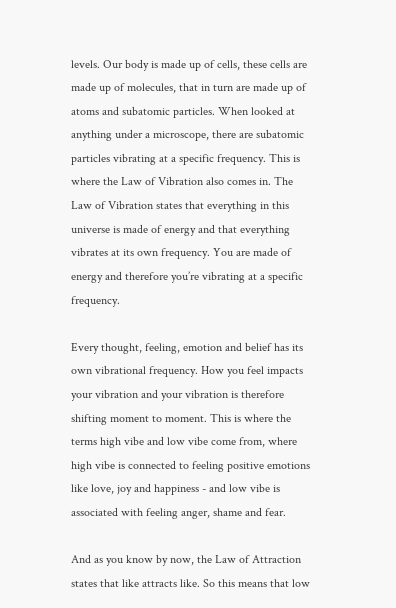levels. Our body is made up of cells, these cells are made up of molecules, that in turn are made up of atoms and subatomic particles. When looked at anything under a microscope, there are subatomic particles vibrating at a specific frequency. This is where the Law of Vibration also comes in. The Law of Vibration states that everything in this universe is made of energy and that everything vibrates at its own frequency. You are made of energy and therefore you’re vibrating at a specific frequency.

Every thought, feeling, emotion and belief has its own vibrational frequency. How you feel impacts your vibration and your vibration is therefore shifting moment to moment. This is where the terms high vibe and low vibe come from, where high vibe is connected to feeling positive emotions like love, joy and happiness - and low vibe is associated with feeling anger, shame and fear.

And as you know by now, the Law of Attraction states that like attracts like. So this means that low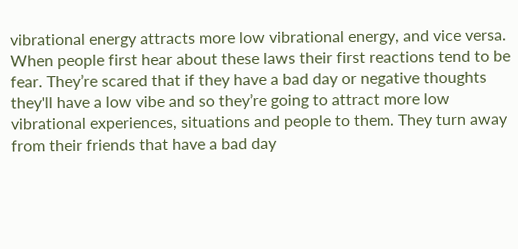vibrational energy attracts more low vibrational energy, and vice versa. When people first hear about these laws their first reactions tend to be fear. They’re scared that if they have a bad day or negative thoughts they'll have a low vibe and so they’re going to attract more low vibrational experiences, situations and people to them. They turn away from their friends that have a bad day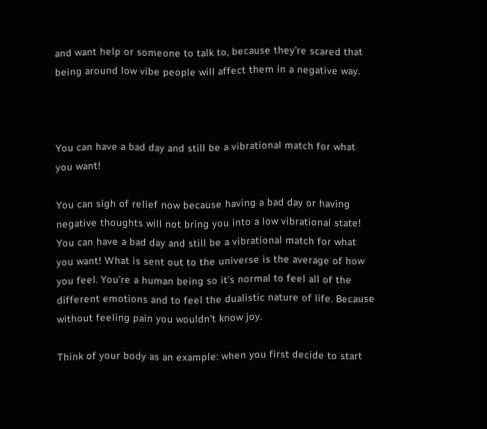and want help or someone to talk to, because they’re scared that being around low vibe people will affect them in a negative way.



You can have a bad day and still be a vibrational match for what you want!

You can sigh of relief now because having a bad day or having negative thoughts will not bring you into a low vibrational state! You can have a bad day and still be a vibrational match for what you want! What is sent out to the universe is the average of how you feel. You’re a human being so it’s normal to feel all of the different emotions and to feel the dualistic nature of life. Because without feeling pain you wouldn’t know joy.

Think of your body as an example: when you first decide to start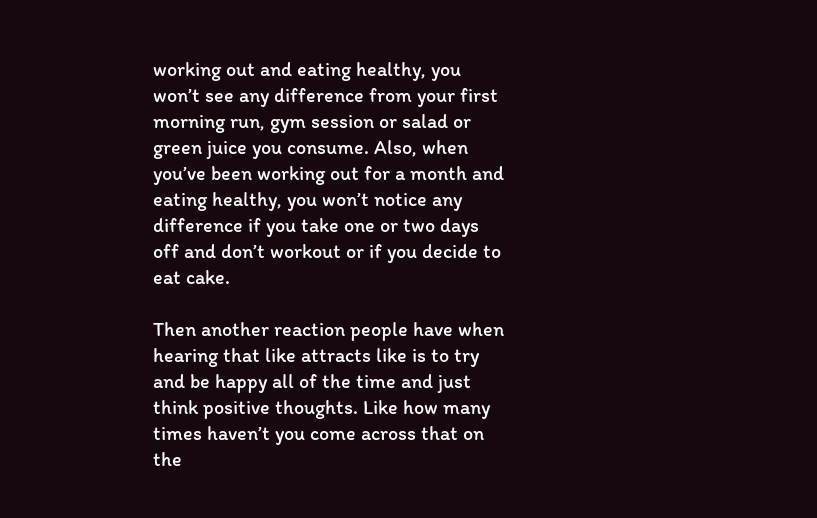working out and eating healthy, you won’t see any difference from your first morning run, gym session or salad or green juice you consume. Also, when you’ve been working out for a month and eating healthy, you won’t notice any difference if you take one or two days off and don’t workout or if you decide to eat cake.

Then another reaction people have when hearing that like attracts like is to try and be happy all of the time and just think positive thoughts. Like how many times haven’t you come across that on the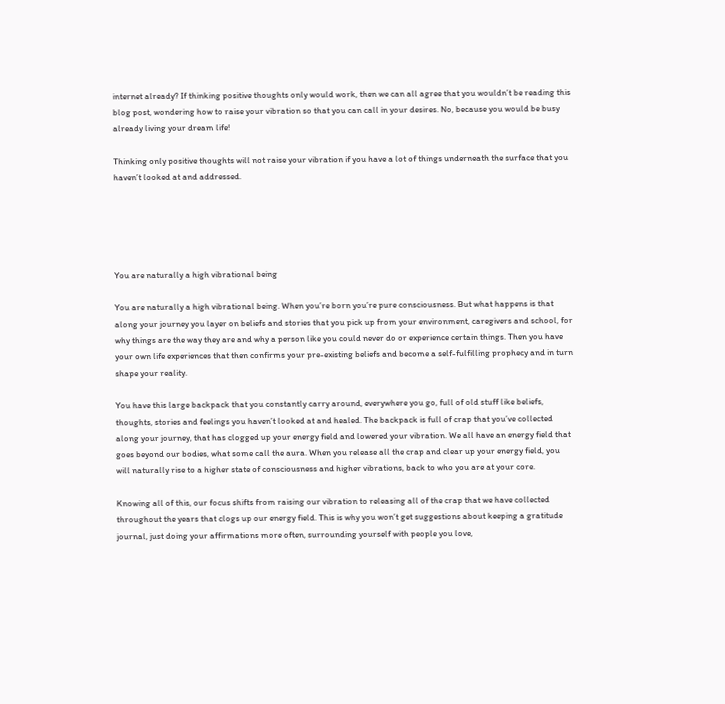internet already? If thinking positive thoughts only would work, then we can all agree that you wouldn’t be reading this blog post, wondering how to raise your vibration so that you can call in your desires. No, because you would be busy already living your dream life!

Thinking only positive thoughts will not raise your vibration if you have a lot of things underneath the surface that you haven’t looked at and addressed.





You are naturally a high vibrational being

You are naturally a high vibrational being. When you’re born you’re pure consciousness. But what happens is that along your journey you layer on beliefs and stories that you pick up from your environment, caregivers and school, for why things are the way they are and why a person like you could never do or experience certain things. Then you have your own life experiences that then confirms your pre-existing beliefs and become a self-fulfilling prophecy and in turn shape your reality.

You have this large backpack that you constantly carry around, everywhere you go, full of old stuff like beliefs, thoughts, stories and feelings you haven’t looked at and healed. The backpack is full of crap that you’ve collected along your journey, that has clogged up your energy field and lowered your vibration. We all have an energy field that goes beyond our bodies, what some call the aura. When you release all the crap and clear up your energy field, you will naturally rise to a higher state of consciousness and higher vibrations, back to who you are at your core.

Knowing all of this, our focus shifts from raising our vibration to releasing all of the crap that we have collected throughout the years that clogs up our energy field. This is why you won’t get suggestions about keeping a gratitude journal, just doing your affirmations more often, surrounding yourself with people you love,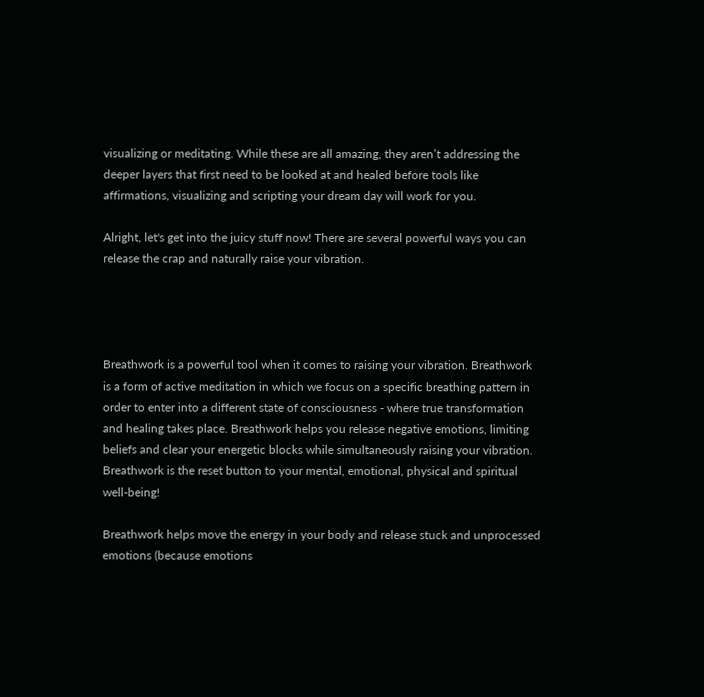visualizing or meditating. While these are all amazing, they aren’t addressing the deeper layers that first need to be looked at and healed before tools like affirmations, visualizing and scripting your dream day will work for you.

Alright, let's get into the juicy stuff now! There are several powerful ways you can release the crap and naturally raise your vibration.




Breathwork is a powerful tool when it comes to raising your vibration. Breathwork is a form of active meditation in which we focus on a specific breathing pattern in order to enter into a different state of consciousness - where true transformation and healing takes place. Breathwork helps you release negative emotions, limiting beliefs and clear your energetic blocks while simultaneously raising your vibration. Breathwork is the reset button to your mental, emotional, physical and spiritual well-being!

Breathwork helps move the energy in your body and release stuck and unprocessed emotions (because emotions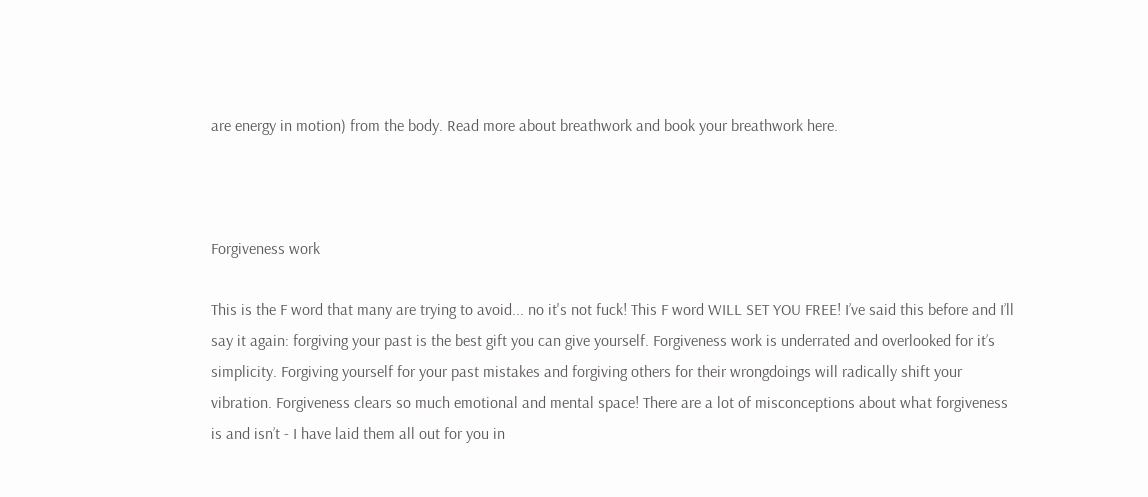are energy in motion) from the body. Read more about breathwork and book your breathwork here.



Forgiveness work

This is the F word that many are trying to avoid... no it's not fuck! This F word WILL SET YOU FREE! I’ve said this before and I’ll say it again: forgiving your past is the best gift you can give yourself. Forgiveness work is underrated and overlooked for it’s simplicity. Forgiving yourself for your past mistakes and forgiving others for their wrongdoings will radically shift your vibration. Forgiveness clears so much emotional and mental space! There are a lot of misconceptions about what forgiveness is and isn’t - I have laid them all out for you in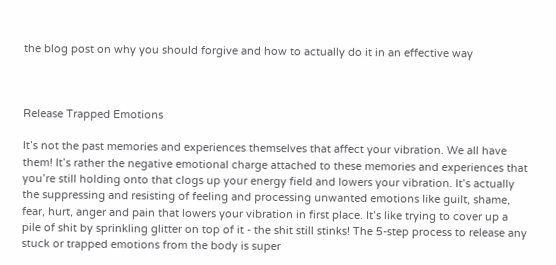the blog post on why you should forgive and how to actually do it in an effective way



Release Trapped Emotions

It’s not the past memories and experiences themselves that affect your vibration. We all have them! It’s rather the negative emotional charge attached to these memories and experiences that you’re still holding onto that clogs up your energy field and lowers your vibration. It’s actually the suppressing and resisting of feeling and processing unwanted emotions like guilt, shame, fear, hurt, anger and pain that lowers your vibration in first place. It’s like trying to cover up a pile of shit by sprinkling glitter on top of it - the shit still stinks! The 5-step process to release any stuck or trapped emotions from the body is super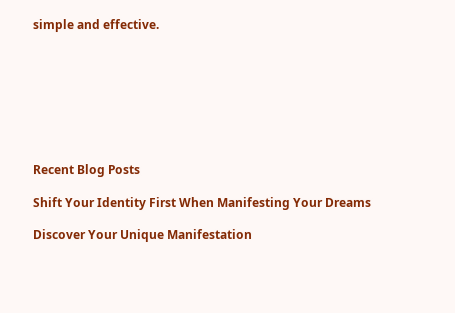simple and effective.








Recent Blog Posts

Shift Your Identity First When Manifesting Your Dreams

Discover Your Unique Manifestation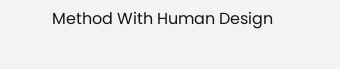Method With Human Design